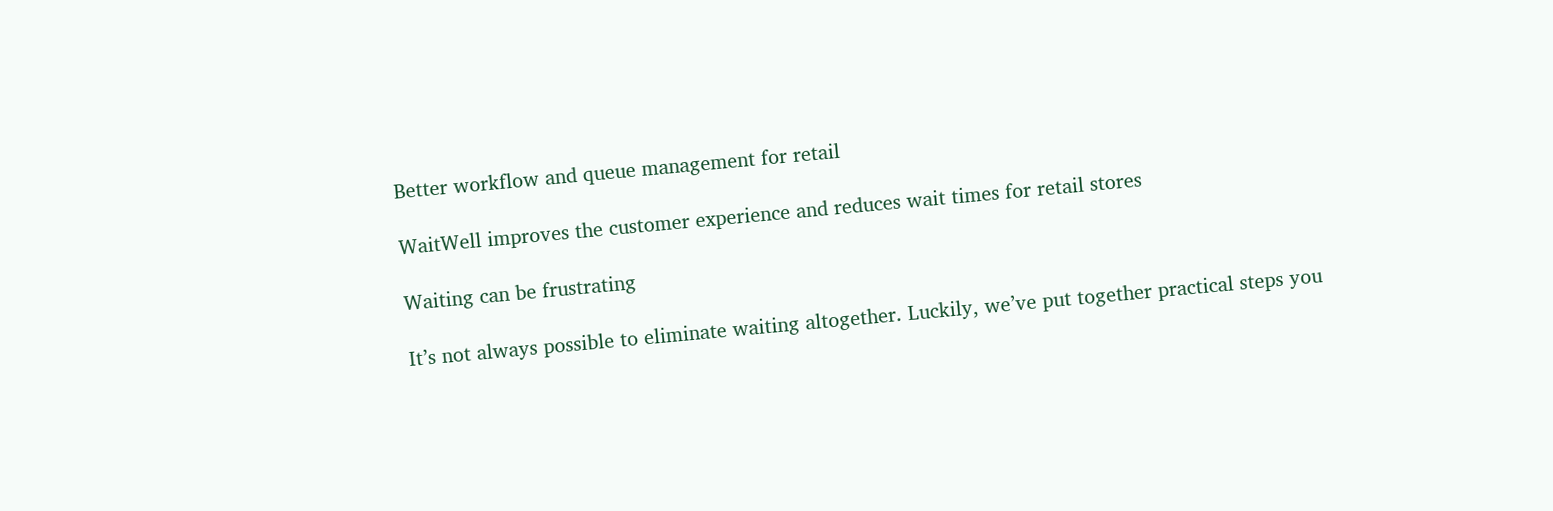Better workflow and queue management for retail

WaitWell improves the customer experience and reduces wait times for retail stores

Waiting can be frustrating

It’s not always possible to eliminate waiting altogether. Luckily, we’ve put together practical steps you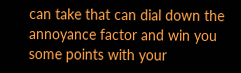can take that can dial down the annoyance factor and win you some points with your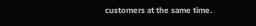customers at the same time.